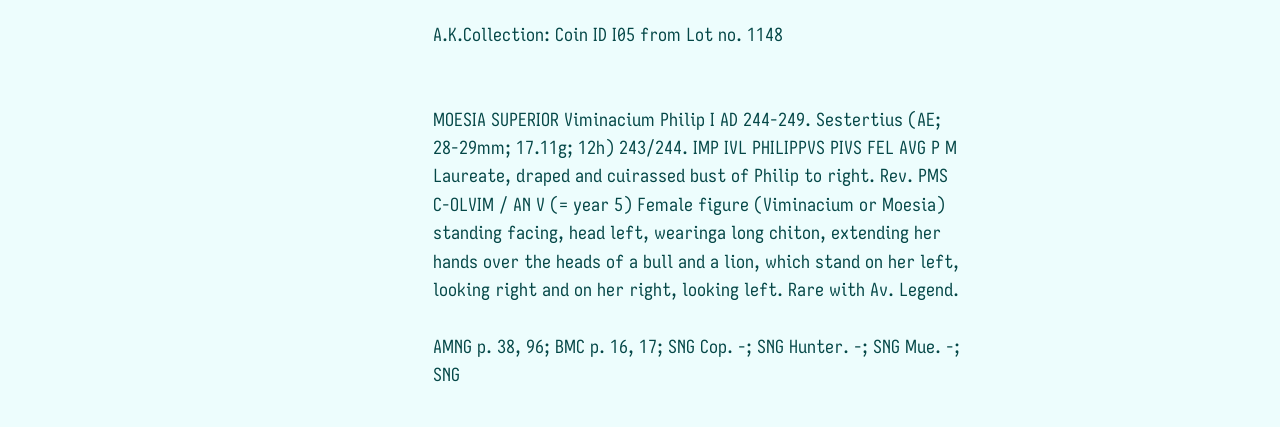A.K.Collection: Coin ID I05 from Lot no. 1148


MOESIA SUPERIOR Viminacium Philip I AD 244-249. Sestertius (AE; 28-29mm; 17.11g; 12h) 243/244. IMP IVL PHILIPPVS PIVS FEL AVG P M Laureate, draped and cuirassed bust of Philip to right. Rev. PMS C-OLVIM / AN V (= year 5) Female figure (Viminacium or Moesia) standing facing, head left, wearinga long chiton, extending her hands over the heads of a bull and a lion, which stand on her left, looking right and on her right, looking left. Rare with Av. Legend.

AMNG p. 38, 96; BMC p. 16, 17; SNG Cop. -; SNG Hunter. -; SNG Mue. -; SNG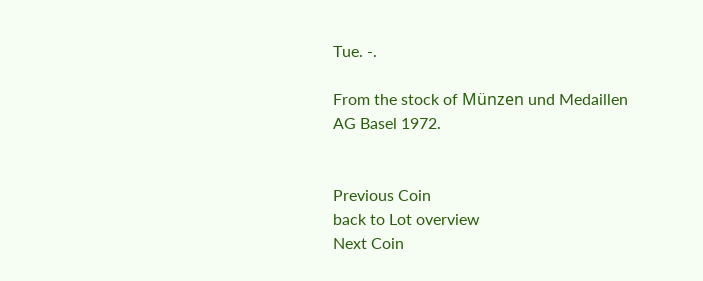Tue. -.

From the stock of Münzen und Medaillen AG Basel 1972.


Previous Coin
back to Lot overview
Next Coin